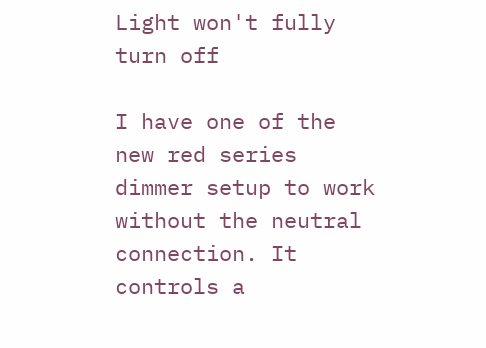Light won't fully turn off

I have one of the new red series dimmer setup to work without the neutral connection. It controls a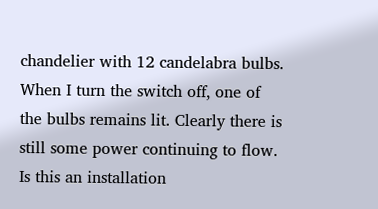chandelier with 12 candelabra bulbs. When I turn the switch off, one of the bulbs remains lit. Clearly there is still some power continuing to flow. Is this an installation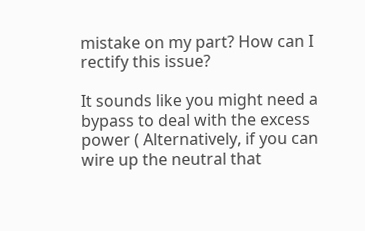mistake on my part? How can I rectify this issue?

It sounds like you might need a bypass to deal with the excess power ( Alternatively, if you can wire up the neutral that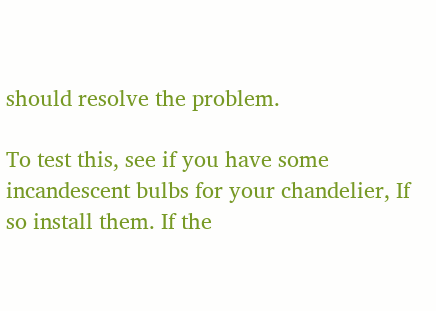should resolve the problem.

To test this, see if you have some incandescent bulbs for your chandelier, If so install them. If the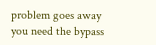problem goes away you need the bypass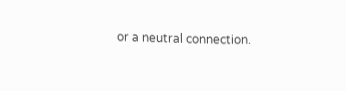or a neutral connection.